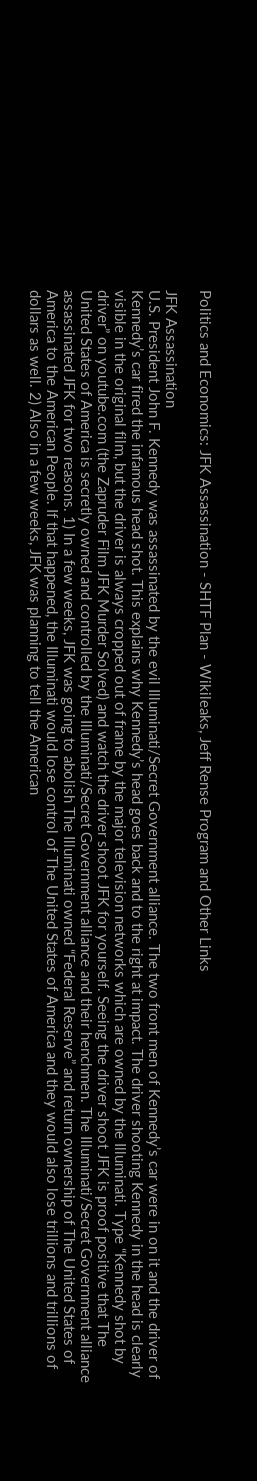Politics and Economics: JFK Assassination - SHTF Plan - Wikileaks, Jeff Rense Program and Other Links

JFK Assassination
U.S. President John F. Kennedy was assassinated by the evil Illuminati/Secret Government alliance. The two front men of Kennedy’s car were in on it and the driver of Kennedy’s car fired the infamous head shot. This explains why Kennedy’s head goes back and to the right at impact. The driver shooting Kennedy in the head is clearly visible in the original film, but the driver is always cropped out of frame by the major television networks which are owned by the Illuminati. Type “Kennedy shot by driver” on youtube.com (the Zapruder Film JFK Murder Solved) and watch the driver shoot JFK for yourself. Seeing the driver shoot JFK is proof positive that The United States of America is secretly owned and controlled by the Illuminati/Secret Government alliance and their henchmen. The Illuminati/Secret Government alliance assassinated JFK for two reasons. 1) In a few weeks, JFK was going to abolish The Illuminati owned “Federal Reserve” and return ownership of The United States of America to the American People. If that happened, the Illuminati would lose control of The United States of America and they would also lose trillions and trillions of dollars as well. 2) Also in a few weeks, JFK was planning to tell the American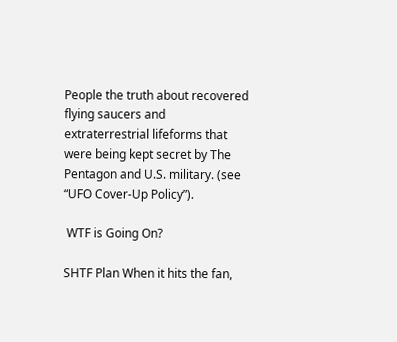People the truth about recovered flying saucers and extraterrestrial lifeforms that were being kept secret by The Pentagon and U.S. military. (see “UFO Cover-Up Policy”).

 WTF is Going On?

SHTF Plan When it hits the fan,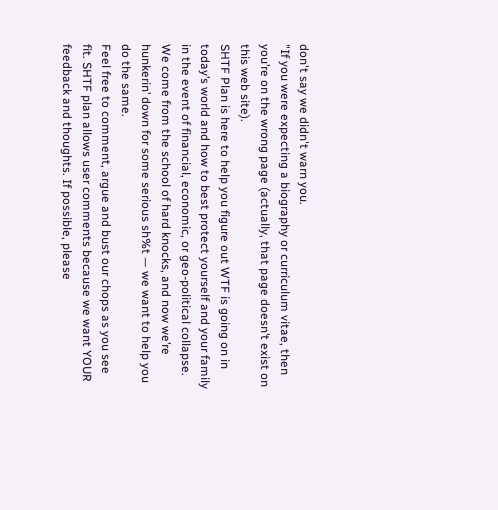don't say we didn't warn you.
"If you were expecting a biography or curriculum vitae, then you’re on the wrong page (actually, that page doesn’t exist on this web site).
SHTF Plan is here to help you figure out WTF is going on in today’s world and how to best protect yourself and your family in the event of financial, economic, or geo-political collapse. We come from the school of hard knocks, and now we’re hunkerin’ down for some serious sh%t — we want to help you do the same.
Feel free to comment, argue and bust our chops as you see fit. SHTF plan allows user comments because we want YOUR feedback and thoughts. If possible, please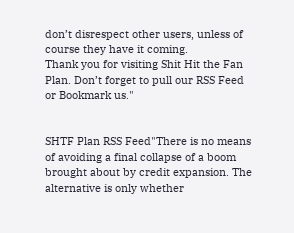don’t disrespect other users, unless of course they have it coming.
Thank you for visiting Shit Hit the Fan Plan. Don’t forget to pull our RSS Feed or Bookmark us."


SHTF Plan RSS Feed"There is no means of avoiding a final collapse of a boom brought about by credit expansion. The alternative is only whether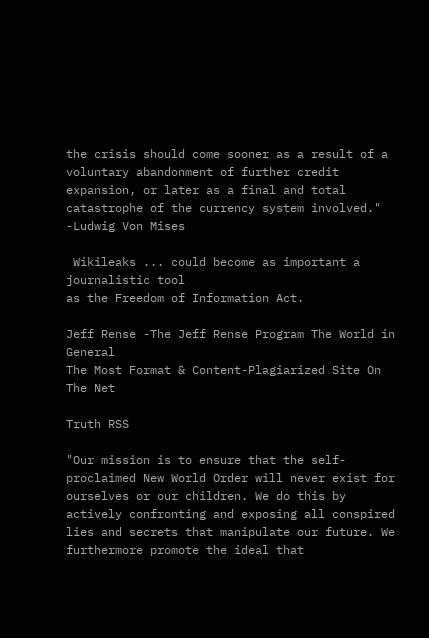the crisis should come sooner as a result of a voluntary abandonment of further credit expansion, or later as a final and total catastrophe of the currency system involved."
-Ludwig Von Mises

 Wikileaks ... could become as important a journalistic tool
as the Freedom of Information Act.

Jeff Rense -The Jeff Rense Program The World in General
The Most Format & Content-Plagiarized Site On The Net

Truth RSS

"Our mission is to ensure that the self-proclaimed New World Order will never exist for ourselves or our children. We do this by actively confronting and exposing all conspired lies and secrets that manipulate our future. We furthermore promote the ideal that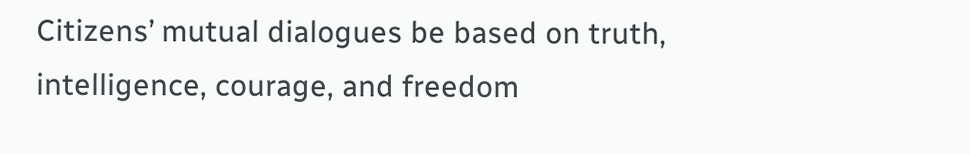Citizens’ mutual dialogues be based on truth, intelligence, courage, and freedom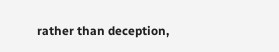rather than deception,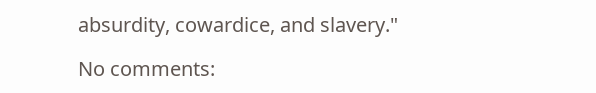absurdity, cowardice, and slavery."

No comments: